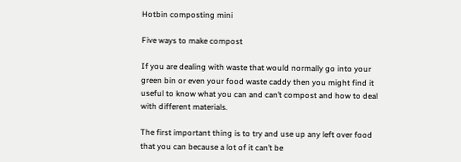Hotbin composting mini

Five ways to make compost

If you are dealing with waste that would normally go into your green bin or even your food waste caddy then you might find it useful to know what you can and can’t compost and how to deal with different materials.

The first important thing is to try and use up any left over food that you can because a lot of it can’t be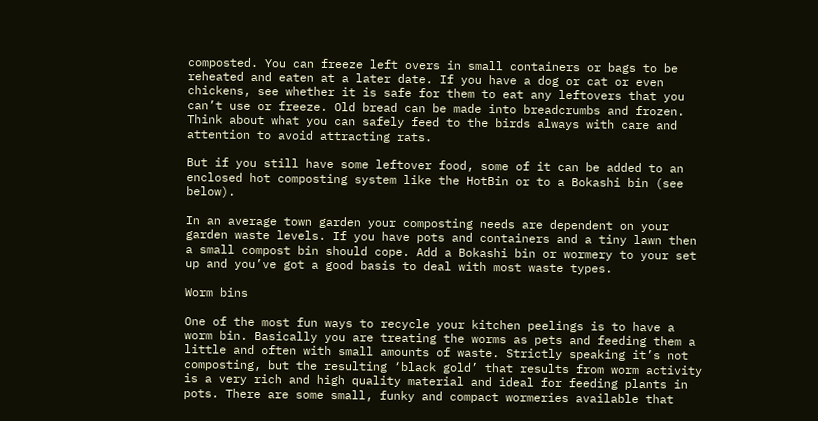composted. You can freeze left overs in small containers or bags to be reheated and eaten at a later date. If you have a dog or cat or even chickens, see whether it is safe for them to eat any leftovers that you can’t use or freeze. Old bread can be made into breadcrumbs and frozen. Think about what you can safely feed to the birds always with care and attention to avoid attracting rats.

But if you still have some leftover food, some of it can be added to an enclosed hot composting system like the HotBin or to a Bokashi bin (see below).

In an average town garden your composting needs are dependent on your garden waste levels. If you have pots and containers and a tiny lawn then a small compost bin should cope. Add a Bokashi bin or wormery to your set up and you’ve got a good basis to deal with most waste types.

Worm bins

One of the most fun ways to recycle your kitchen peelings is to have a worm bin. Basically you are treating the worms as pets and feeding them a little and often with small amounts of waste. Strictly speaking it’s not composting, but the resulting ‘black gold’ that results from worm activity is a very rich and high quality material and ideal for feeding plants in pots. There are some small, funky and compact wormeries available that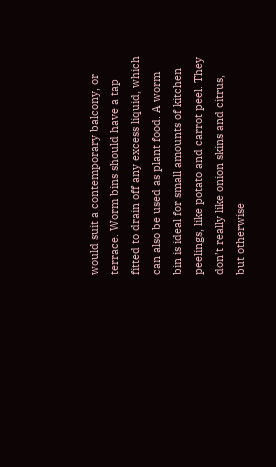would suit a contemporary balcony, or terrace. Worm bins should have a tap fitted to drain off any excess liquid, which can also be used as plant food. A worm bin is ideal for small amounts of kitchen peelings, like potato and carrot peel. They don’t really like onion skins and citrus, but otherwise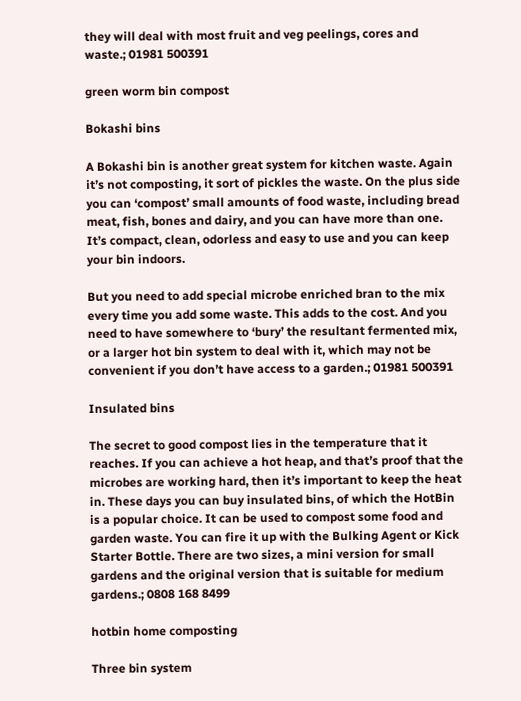they will deal with most fruit and veg peelings, cores and waste.; 01981 500391

green worm bin compost

Bokashi bins

A Bokashi bin is another great system for kitchen waste. Again it’s not composting, it sort of pickles the waste. On the plus side you can ‘compost’ small amounts of food waste, including bread meat, fish, bones and dairy, and you can have more than one. It’s compact, clean, odorless and easy to use and you can keep your bin indoors.

But you need to add special microbe enriched bran to the mix every time you add some waste. This adds to the cost. And you need to have somewhere to ‘bury’ the resultant fermented mix, or a larger hot bin system to deal with it, which may not be convenient if you don’t have access to a garden.; 01981 500391

Insulated bins

The secret to good compost lies in the temperature that it reaches. If you can achieve a hot heap, and that’s proof that the microbes are working hard, then it’s important to keep the heat in. These days you can buy insulated bins, of which the HotBin is a popular choice. It can be used to compost some food and garden waste. You can fire it up with the Bulking Agent or Kick Starter Bottle. There are two sizes, a mini version for small gardens and the original version that is suitable for medium gardens.; 0808 168 8499

hotbin home composting

Three bin system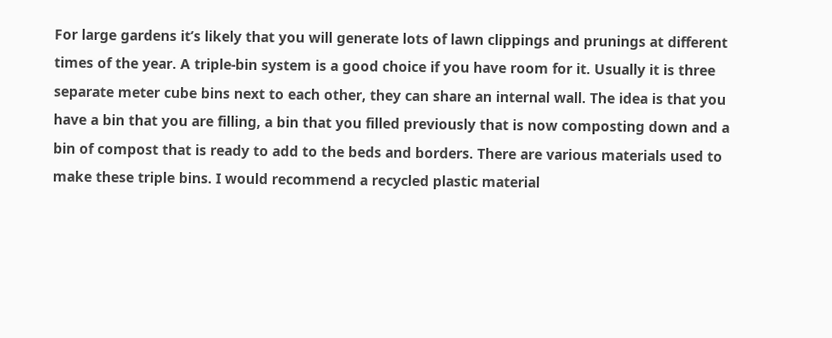For large gardens it’s likely that you will generate lots of lawn clippings and prunings at different times of the year. A triple-bin system is a good choice if you have room for it. Usually it is three separate meter cube bins next to each other, they can share an internal wall. The idea is that you have a bin that you are filling, a bin that you filled previously that is now composting down and a bin of compost that is ready to add to the beds and borders. There are various materials used to make these triple bins. I would recommend a recycled plastic material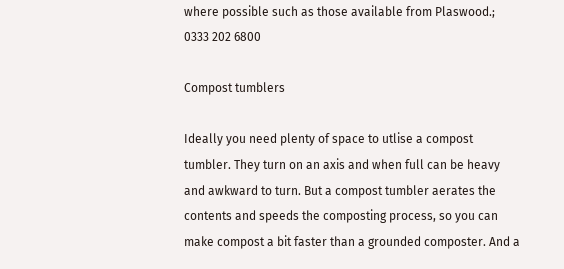where possible such as those available from Plaswood.; 0333 202 6800

Compost tumblers

Ideally you need plenty of space to utlise a compost tumbler. They turn on an axis and when full can be heavy and awkward to turn. But a compost tumbler aerates the contents and speeds the composting process, so you can make compost a bit faster than a grounded composter. And a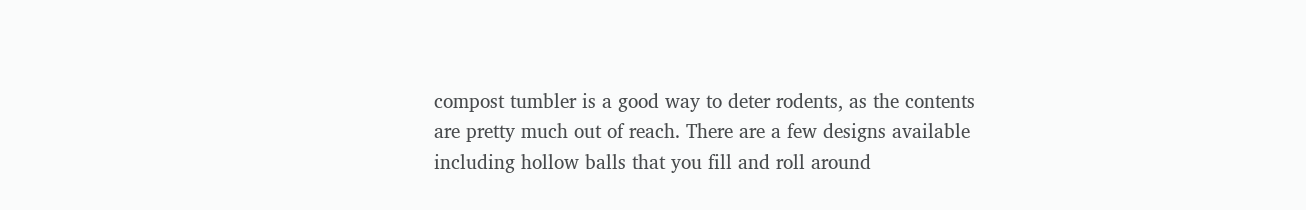compost tumbler is a good way to deter rodents, as the contents are pretty much out of reach. There are a few designs available including hollow balls that you fill and roll around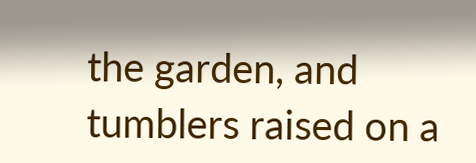the garden, and tumblers raised on a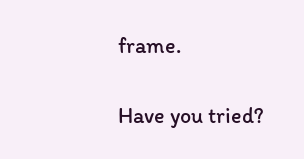frame.

Have you tried?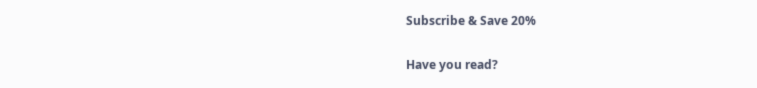Subscribe & Save 20%

Have you read?